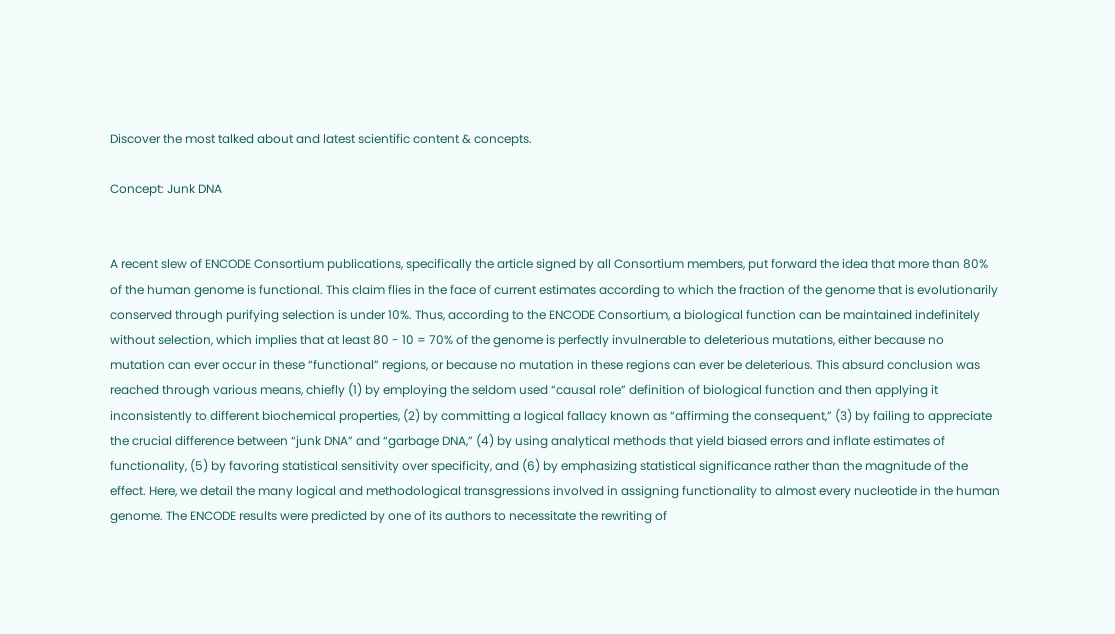Discover the most talked about and latest scientific content & concepts.

Concept: Junk DNA


A recent slew of ENCODE Consortium publications, specifically the article signed by all Consortium members, put forward the idea that more than 80% of the human genome is functional. This claim flies in the face of current estimates according to which the fraction of the genome that is evolutionarily conserved through purifying selection is under 10%. Thus, according to the ENCODE Consortium, a biological function can be maintained indefinitely without selection, which implies that at least 80 - 10 = 70% of the genome is perfectly invulnerable to deleterious mutations, either because no mutation can ever occur in these “functional” regions, or because no mutation in these regions can ever be deleterious. This absurd conclusion was reached through various means, chiefly (1) by employing the seldom used “causal role” definition of biological function and then applying it inconsistently to different biochemical properties, (2) by committing a logical fallacy known as “affirming the consequent,” (3) by failing to appreciate the crucial difference between “junk DNA” and “garbage DNA,” (4) by using analytical methods that yield biased errors and inflate estimates of functionality, (5) by favoring statistical sensitivity over specificity, and (6) by emphasizing statistical significance rather than the magnitude of the effect. Here, we detail the many logical and methodological transgressions involved in assigning functionality to almost every nucleotide in the human genome. The ENCODE results were predicted by one of its authors to necessitate the rewriting of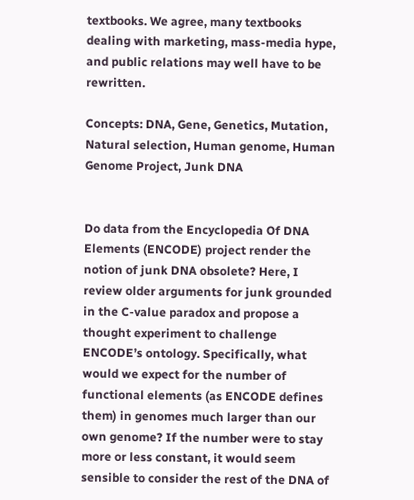textbooks. We agree, many textbooks dealing with marketing, mass-media hype, and public relations may well have to be rewritten.

Concepts: DNA, Gene, Genetics, Mutation, Natural selection, Human genome, Human Genome Project, Junk DNA


Do data from the Encyclopedia Of DNA Elements (ENCODE) project render the notion of junk DNA obsolete? Here, I review older arguments for junk grounded in the C-value paradox and propose a thought experiment to challenge ENCODE’s ontology. Specifically, what would we expect for the number of functional elements (as ENCODE defines them) in genomes much larger than our own genome? If the number were to stay more or less constant, it would seem sensible to consider the rest of the DNA of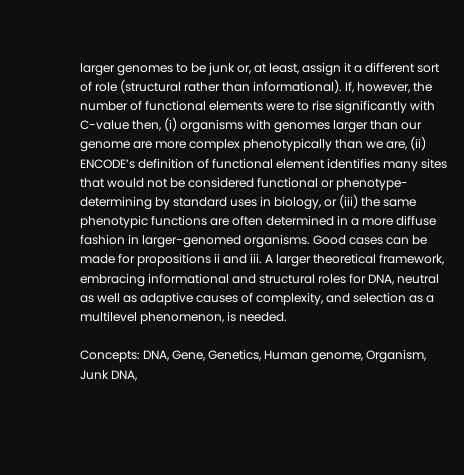larger genomes to be junk or, at least, assign it a different sort of role (structural rather than informational). If, however, the number of functional elements were to rise significantly with C-value then, (i) organisms with genomes larger than our genome are more complex phenotypically than we are, (ii) ENCODE’s definition of functional element identifies many sites that would not be considered functional or phenotype-determining by standard uses in biology, or (iii) the same phenotypic functions are often determined in a more diffuse fashion in larger-genomed organisms. Good cases can be made for propositions ii and iii. A larger theoretical framework, embracing informational and structural roles for DNA, neutral as well as adaptive causes of complexity, and selection as a multilevel phenomenon, is needed.

Concepts: DNA, Gene, Genetics, Human genome, Organism, Junk DNA,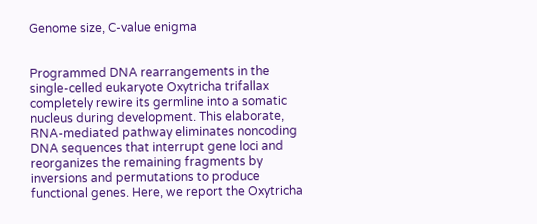Genome size, C-value enigma


Programmed DNA rearrangements in the single-celled eukaryote Oxytricha trifallax completely rewire its germline into a somatic nucleus during development. This elaborate, RNA-mediated pathway eliminates noncoding DNA sequences that interrupt gene loci and reorganizes the remaining fragments by inversions and permutations to produce functional genes. Here, we report the Oxytricha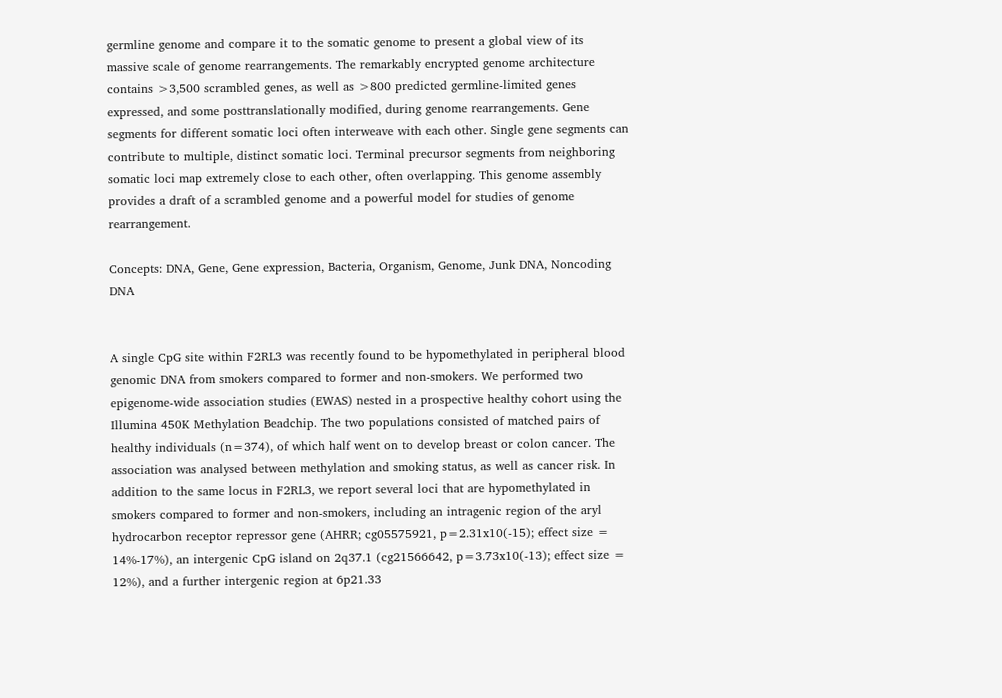germline genome and compare it to the somatic genome to present a global view of its massive scale of genome rearrangements. The remarkably encrypted genome architecture contains >3,500 scrambled genes, as well as >800 predicted germline-limited genes expressed, and some posttranslationally modified, during genome rearrangements. Gene segments for different somatic loci often interweave with each other. Single gene segments can contribute to multiple, distinct somatic loci. Terminal precursor segments from neighboring somatic loci map extremely close to each other, often overlapping. This genome assembly provides a draft of a scrambled genome and a powerful model for studies of genome rearrangement.

Concepts: DNA, Gene, Gene expression, Bacteria, Organism, Genome, Junk DNA, Noncoding DNA


A single CpG site within F2RL3 was recently found to be hypomethylated in peripheral blood genomic DNA from smokers compared to former and non-smokers. We performed two epigenome-wide association studies (EWAS) nested in a prospective healthy cohort using the Illumina 450K Methylation Beadchip. The two populations consisted of matched pairs of healthy individuals (n=374), of which half went on to develop breast or colon cancer. The association was analysed between methylation and smoking status, as well as cancer risk. In addition to the same locus in F2RL3, we report several loci that are hypomethylated in smokers compared to former and non-smokers, including an intragenic region of the aryl hydrocarbon receptor repressor gene (AHRR; cg05575921, p=2.31x10(-15); effect size = 14%-17%), an intergenic CpG island on 2q37.1 (cg21566642, p=3.73x10(-13); effect size = 12%), and a further intergenic region at 6p21.33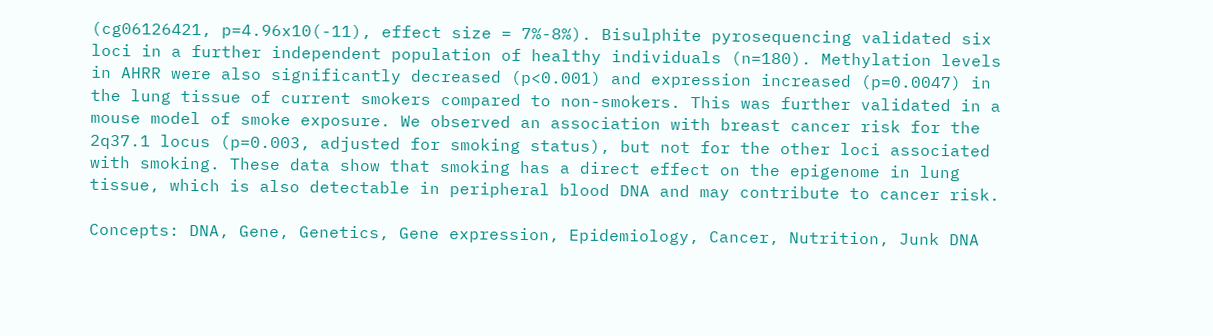(cg06126421, p=4.96x10(-11), effect size = 7%-8%). Bisulphite pyrosequencing validated six loci in a further independent population of healthy individuals (n=180). Methylation levels in AHRR were also significantly decreased (p<0.001) and expression increased (p=0.0047) in the lung tissue of current smokers compared to non-smokers. This was further validated in a mouse model of smoke exposure. We observed an association with breast cancer risk for the 2q37.1 locus (p=0.003, adjusted for smoking status), but not for the other loci associated with smoking. These data show that smoking has a direct effect on the epigenome in lung tissue, which is also detectable in peripheral blood DNA and may contribute to cancer risk.

Concepts: DNA, Gene, Genetics, Gene expression, Epidemiology, Cancer, Nutrition, Junk DNA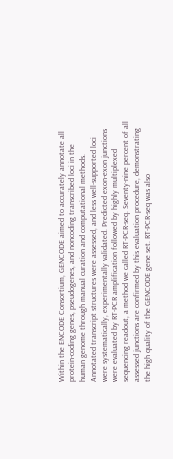Within the ENCODE Consortium, GENCODE aimed to accurately annotate all protein-coding genes, pseudogenes, and noncoding transcribed loci in the human genome through manual curation and computational methods. Annotated transcript structures were assessed, and less well-supported loci were systematically, experimentally validated. Predicted exon-exon junctions were evaluated by RT-PCR amplification followed by highly multiplexed sequencing readout, a method we called RT-PCR-seq. Seventy-nine percent of all assessed junctions are confirmed by this evaluation procedure, demonstrating the high quality of the GENCODE gene set. RT-PCR-seq was also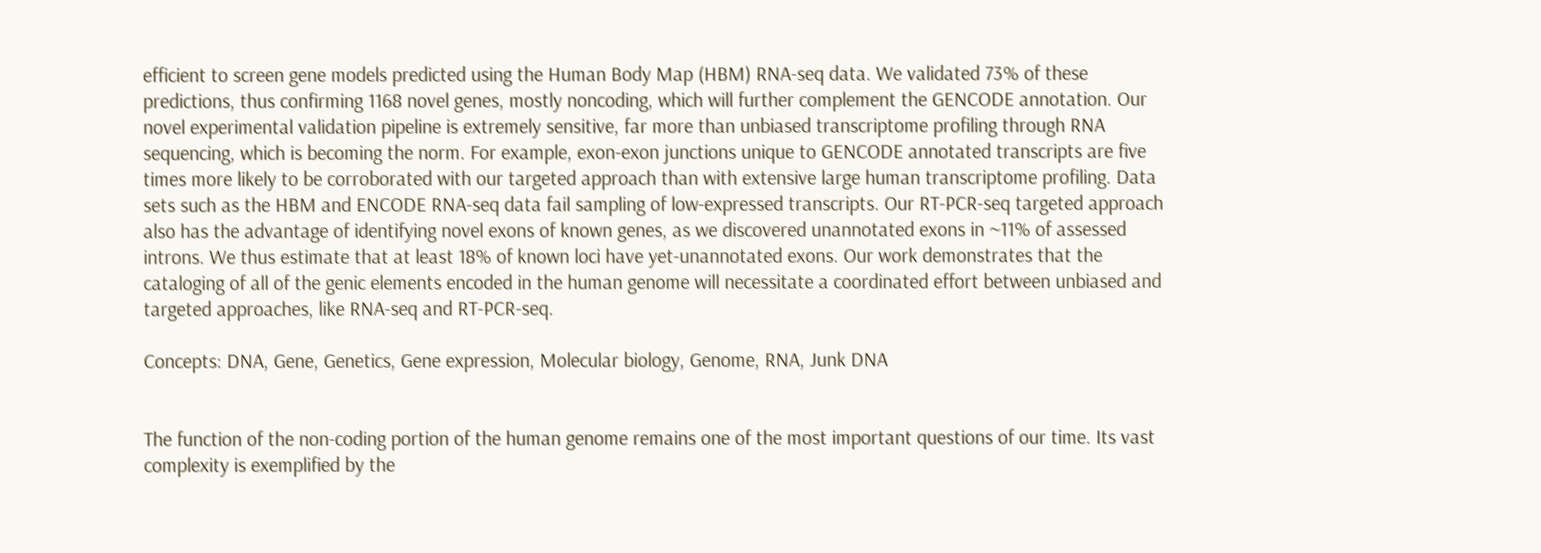efficient to screen gene models predicted using the Human Body Map (HBM) RNA-seq data. We validated 73% of these predictions, thus confirming 1168 novel genes, mostly noncoding, which will further complement the GENCODE annotation. Our novel experimental validation pipeline is extremely sensitive, far more than unbiased transcriptome profiling through RNA sequencing, which is becoming the norm. For example, exon-exon junctions unique to GENCODE annotated transcripts are five times more likely to be corroborated with our targeted approach than with extensive large human transcriptome profiling. Data sets such as the HBM and ENCODE RNA-seq data fail sampling of low-expressed transcripts. Our RT-PCR-seq targeted approach also has the advantage of identifying novel exons of known genes, as we discovered unannotated exons in ~11% of assessed introns. We thus estimate that at least 18% of known loci have yet-unannotated exons. Our work demonstrates that the cataloging of all of the genic elements encoded in the human genome will necessitate a coordinated effort between unbiased and targeted approaches, like RNA-seq and RT-PCR-seq.

Concepts: DNA, Gene, Genetics, Gene expression, Molecular biology, Genome, RNA, Junk DNA


The function of the non-coding portion of the human genome remains one of the most important questions of our time. Its vast complexity is exemplified by the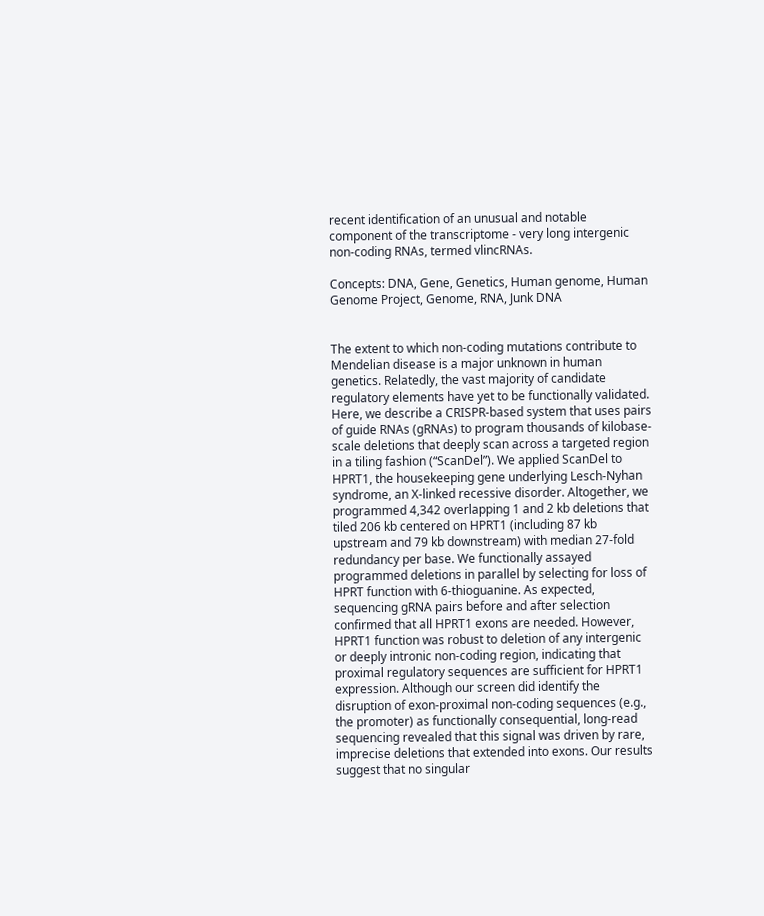recent identification of an unusual and notable component of the transcriptome - very long intergenic non-coding RNAs, termed vlincRNAs.

Concepts: DNA, Gene, Genetics, Human genome, Human Genome Project, Genome, RNA, Junk DNA


The extent to which non-coding mutations contribute to Mendelian disease is a major unknown in human genetics. Relatedly, the vast majority of candidate regulatory elements have yet to be functionally validated. Here, we describe a CRISPR-based system that uses pairs of guide RNAs (gRNAs) to program thousands of kilobase-scale deletions that deeply scan across a targeted region in a tiling fashion (“ScanDel”). We applied ScanDel to HPRT1, the housekeeping gene underlying Lesch-Nyhan syndrome, an X-linked recessive disorder. Altogether, we programmed 4,342 overlapping 1 and 2 kb deletions that tiled 206 kb centered on HPRT1 (including 87 kb upstream and 79 kb downstream) with median 27-fold redundancy per base. We functionally assayed programmed deletions in parallel by selecting for loss of HPRT function with 6-thioguanine. As expected, sequencing gRNA pairs before and after selection confirmed that all HPRT1 exons are needed. However, HPRT1 function was robust to deletion of any intergenic or deeply intronic non-coding region, indicating that proximal regulatory sequences are sufficient for HPRT1 expression. Although our screen did identify the disruption of exon-proximal non-coding sequences (e.g., the promoter) as functionally consequential, long-read sequencing revealed that this signal was driven by rare, imprecise deletions that extended into exons. Our results suggest that no singular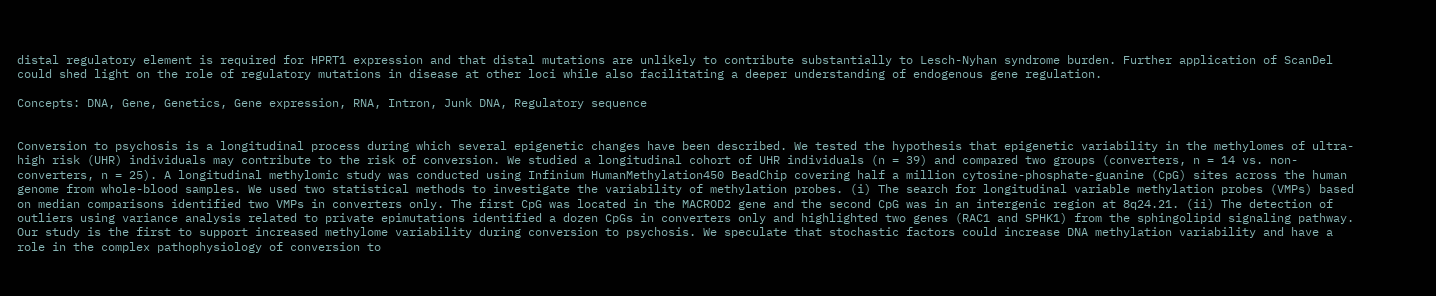distal regulatory element is required for HPRT1 expression and that distal mutations are unlikely to contribute substantially to Lesch-Nyhan syndrome burden. Further application of ScanDel could shed light on the role of regulatory mutations in disease at other loci while also facilitating a deeper understanding of endogenous gene regulation.

Concepts: DNA, Gene, Genetics, Gene expression, RNA, Intron, Junk DNA, Regulatory sequence


Conversion to psychosis is a longitudinal process during which several epigenetic changes have been described. We tested the hypothesis that epigenetic variability in the methylomes of ultra-high risk (UHR) individuals may contribute to the risk of conversion. We studied a longitudinal cohort of UHR individuals (n = 39) and compared two groups (converters, n = 14 vs. non-converters, n = 25). A longitudinal methylomic study was conducted using Infinium HumanMethylation450 BeadChip covering half a million cytosine-phosphate-guanine (CpG) sites across the human genome from whole-blood samples. We used two statistical methods to investigate the variability of methylation probes. (i) The search for longitudinal variable methylation probes (VMPs) based on median comparisons identified two VMPs in converters only. The first CpG was located in the MACROD2 gene and the second CpG was in an intergenic region at 8q24.21. (ii) The detection of outliers using variance analysis related to private epimutations identified a dozen CpGs in converters only and highlighted two genes (RAC1 and SPHK1) from the sphingolipid signaling pathway. Our study is the first to support increased methylome variability during conversion to psychosis. We speculate that stochastic factors could increase DNA methylation variability and have a role in the complex pathophysiology of conversion to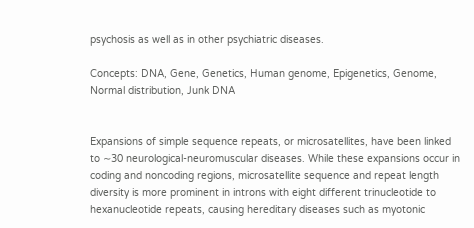psychosis as well as in other psychiatric diseases.

Concepts: DNA, Gene, Genetics, Human genome, Epigenetics, Genome, Normal distribution, Junk DNA


Expansions of simple sequence repeats, or microsatellites, have been linked to ∼30 neurological-neuromuscular diseases. While these expansions occur in coding and noncoding regions, microsatellite sequence and repeat length diversity is more prominent in introns with eight different trinucleotide to hexanucleotide repeats, causing hereditary diseases such as myotonic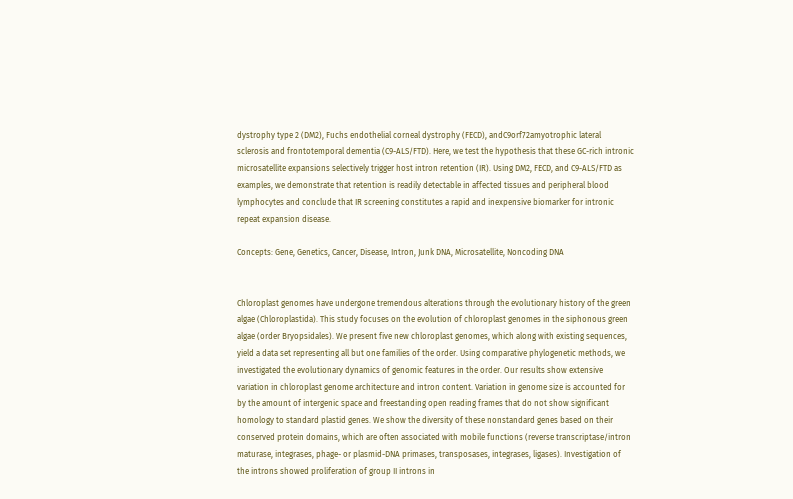dystrophy type 2 (DM2), Fuchs endothelial corneal dystrophy (FECD), andC9orf72amyotrophic lateral sclerosis and frontotemporal dementia (C9-ALS/FTD). Here, we test the hypothesis that these GC-rich intronic microsatellite expansions selectively trigger host intron retention (IR). Using DM2, FECD, and C9-ALS/FTD as examples, we demonstrate that retention is readily detectable in affected tissues and peripheral blood lymphocytes and conclude that IR screening constitutes a rapid and inexpensive biomarker for intronic repeat expansion disease.

Concepts: Gene, Genetics, Cancer, Disease, Intron, Junk DNA, Microsatellite, Noncoding DNA


Chloroplast genomes have undergone tremendous alterations through the evolutionary history of the green algae (Chloroplastida). This study focuses on the evolution of chloroplast genomes in the siphonous green algae (order Bryopsidales). We present five new chloroplast genomes, which along with existing sequences, yield a data set representing all but one families of the order. Using comparative phylogenetic methods, we investigated the evolutionary dynamics of genomic features in the order. Our results show extensive variation in chloroplast genome architecture and intron content. Variation in genome size is accounted for by the amount of intergenic space and freestanding open reading frames that do not show significant homology to standard plastid genes. We show the diversity of these nonstandard genes based on their conserved protein domains, which are often associated with mobile functions (reverse transcriptase/intron maturase, integrases, phage- or plasmid-DNA primases, transposases, integrases, ligases). Investigation of the introns showed proliferation of group II introns in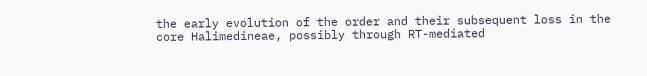the early evolution of the order and their subsequent loss in the core Halimedineae, possibly through RT-mediated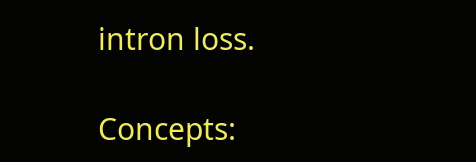intron loss.

Concepts: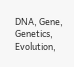DNA, Gene, Genetics, Evolution,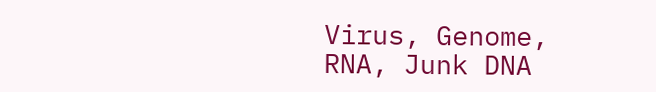Virus, Genome, RNA, Junk DNA